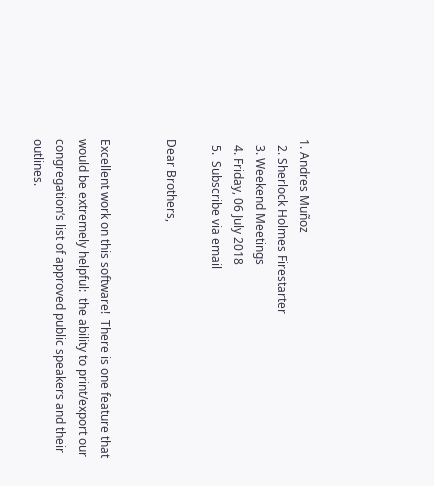1. Andres Muñoz
  2. Sherlock Holmes Firestarter
  3. Weekend Meetings
  4. Friday, 06 July 2018
  5.  Subscribe via email

Dear Brothers,


Excellent work on this software!  There is one feature that would be extremely helpful:  the ability to print/export our congregation‘s list of approved public speakers and their outlines.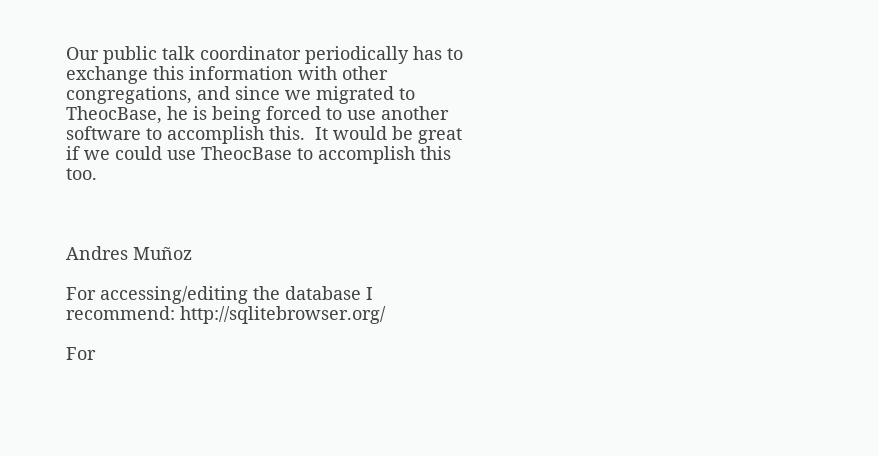Our public talk coordinator periodically has to exchange this information with other congregations, and since we migrated to TheocBase, he is being forced to use another software to accomplish this.  It would be great if we could use TheocBase to accomplish this too.



Andres Muñoz

For accessing/editing the database I recommend: http://sqlitebrowser.org/

For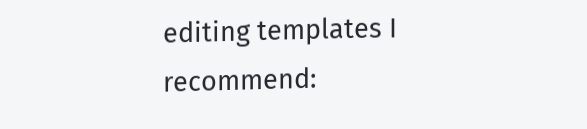editing templates I recommend: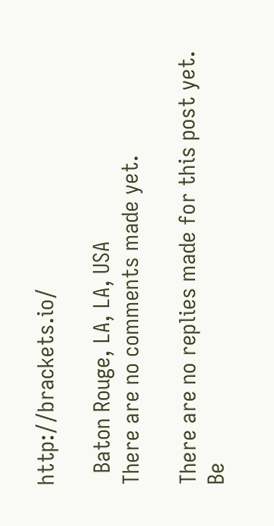http://brackets.io/

  Baton Rouge, LA, LA, USA
There are no comments made yet.

There are no replies made for this post yet.
Be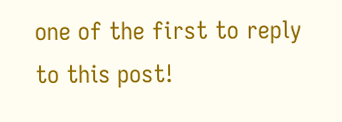one of the first to reply to this post!